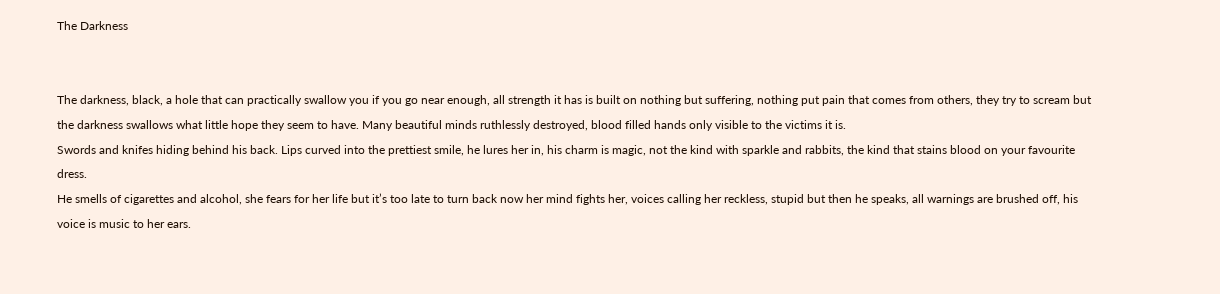The Darkness


The darkness, black, a hole that can practically swallow you if you go near enough, all strength it has is built on nothing but suffering, nothing put pain that comes from others, they try to scream but the darkness swallows what little hope they seem to have. Many beautiful minds ruthlessly destroyed, blood filled hands only visible to the victims it is.
Swords and knifes hiding behind his back. Lips curved into the prettiest smile, he lures her in, his charm is magic, not the kind with sparkle and rabbits, the kind that stains blood on your favourite dress.
He smells of cigarettes and alcohol, she fears for her life but it’s too late to turn back now her mind fights her, voices calling her reckless, stupid but then he speaks, all warnings are brushed off, his voice is music to her ears.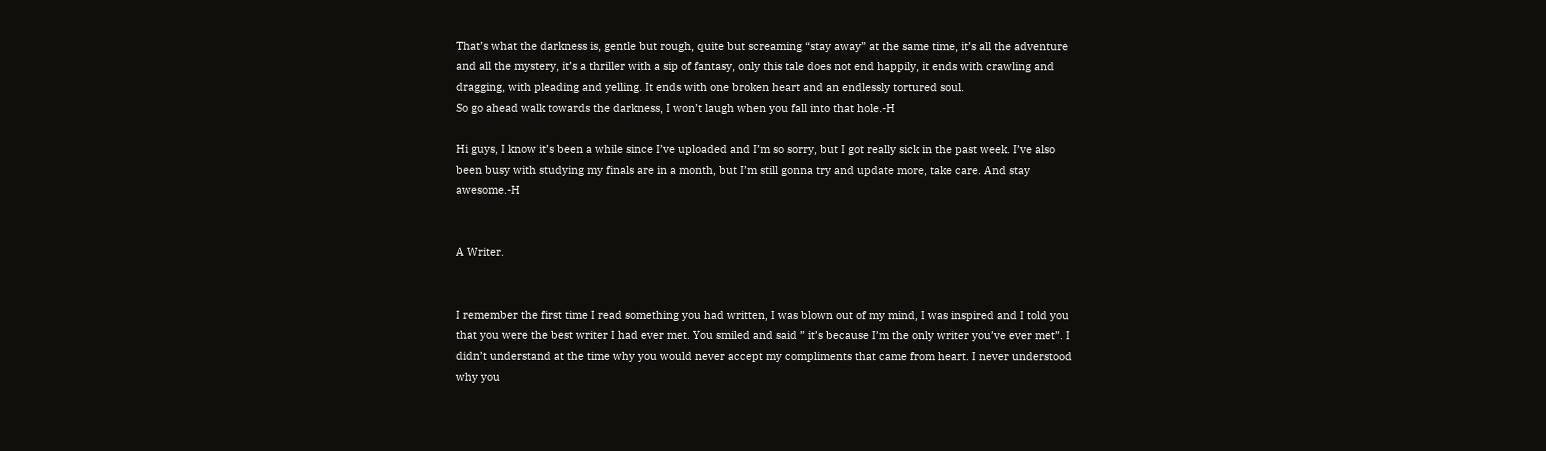That’s what the darkness is, gentle but rough, quite but screaming “stay away” at the same time, it’s all the adventure and all the mystery, it’s a thriller with a sip of fantasy, only this tale does not end happily, it ends with crawling and dragging, with pleading and yelling. It ends with one broken heart and an endlessly tortured soul.
So go ahead walk towards the darkness, I won’t laugh when you fall into that hole.-H

Hi guys, I know it’s been a while since I’ve uploaded and I’m so sorry, but I got really sick in the past week. I’ve also been busy with studying my finals are in a month, but I’m still gonna try and update more, take care. And stay awesome.-H


A Writer.


I remember the first time I read something you had written, I was blown out of my mind, I was inspired and I told you that you were the best writer I had ever met. You smiled and said ” it’s because I’m the only writer you’ve ever met”. I didn’t understand at the time why you would never accept my compliments that came from heart. I never understood why you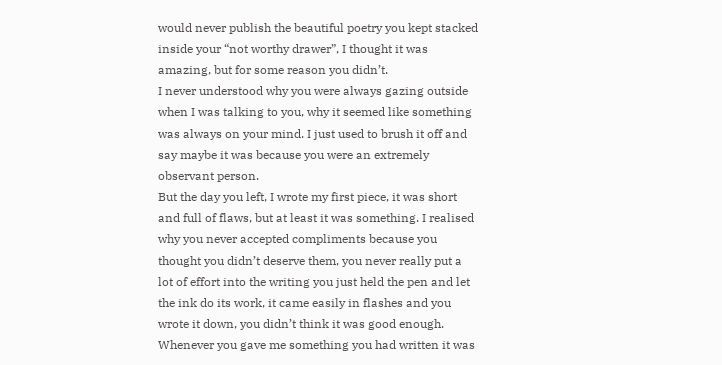would never publish the beautiful poetry you kept stacked inside your “not worthy drawer”, I thought it was amazing, but for some reason you didn’t.
I never understood why you were always gazing outside when I was talking to you, why it seemed like something was always on your mind. I just used to brush it off and say maybe it was because you were an extremely observant person.
But the day you left, I wrote my first piece, it was short and full of flaws, but at least it was something. I realised why you never accepted compliments because you thought you didn’t deserve them, you never really put a lot of effort into the writing you just held the pen and let the ink do its work, it came easily in flashes and you wrote it down, you didn’t think it was good enough.
Whenever you gave me something you had written it was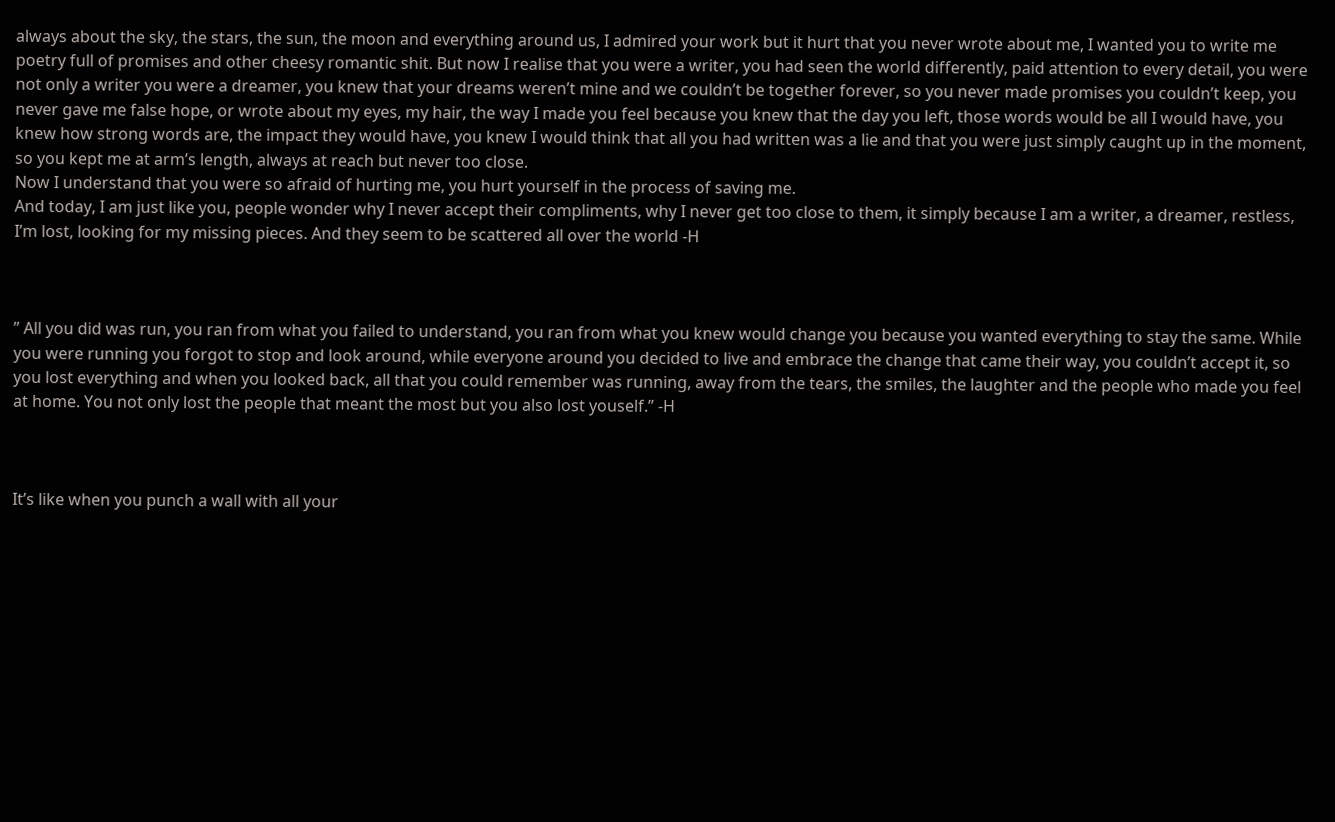always about the sky, the stars, the sun, the moon and everything around us, I admired your work but it hurt that you never wrote about me, I wanted you to write me poetry full of promises and other cheesy romantic shit. But now I realise that you were a writer, you had seen the world differently, paid attention to every detail, you were not only a writer you were a dreamer, you knew that your dreams weren’t mine and we couldn’t be together forever, so you never made promises you couldn’t keep, you never gave me false hope, or wrote about my eyes, my hair, the way I made you feel because you knew that the day you left, those words would be all I would have, you knew how strong words are, the impact they would have, you knew I would think that all you had written was a lie and that you were just simply caught up in the moment, so you kept me at arm’s length, always at reach but never too close.
Now I understand that you were so afraid of hurting me, you hurt yourself in the process of saving me.
And today, I am just like you, people wonder why I never accept their compliments, why I never get too close to them, it simply because I am a writer, a dreamer, restless, I’m lost, looking for my missing pieces. And they seem to be scattered all over the world -H



” All you did was run, you ran from what you failed to understand, you ran from what you knew would change you because you wanted everything to stay the same. While you were running you forgot to stop and look around, while everyone around you decided to live and embrace the change that came their way, you couldn’t accept it, so you lost everything and when you looked back, all that you could remember was running, away from the tears, the smiles, the laughter and the people who made you feel at home. You not only lost the people that meant the most but you also lost youself.” -H



It’s like when you punch a wall with all your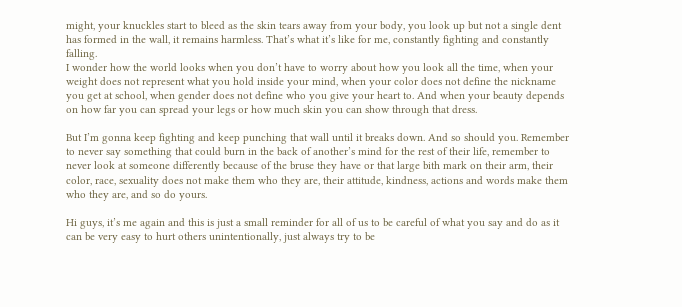might, your knuckles start to bleed as the skin tears away from your body, you look up but not a single dent has formed in the wall, it remains harmless. That’s what it’s like for me, constantly fighting and constantly falling.
I wonder how the world looks when you don’t have to worry about how you look all the time, when your weight does not represent what you hold inside your mind, when your color does not define the nickname you get at school, when gender does not define who you give your heart to. And when your beauty depends on how far you can spread your legs or how much skin you can show through that dress.

But I’m gonna keep fighting and keep punching that wall until it breaks down. And so should you. Remember to never say something that could burn in the back of another’s mind for the rest of their life, remember to never look at someone differently because of the bruse they have or that large bith mark on their arm, their color, race, sexuality does not make them who they are, their attitude, kindness, actions and words make them who they are, and so do yours.

Hi guys, it’s me again and this is just a small reminder for all of us to be careful of what you say and do as it can be very easy to hurt others unintentionally, just always try to be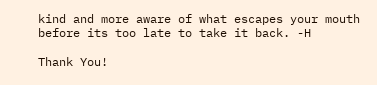kind and more aware of what escapes your mouth before its too late to take it back. -H

Thank You!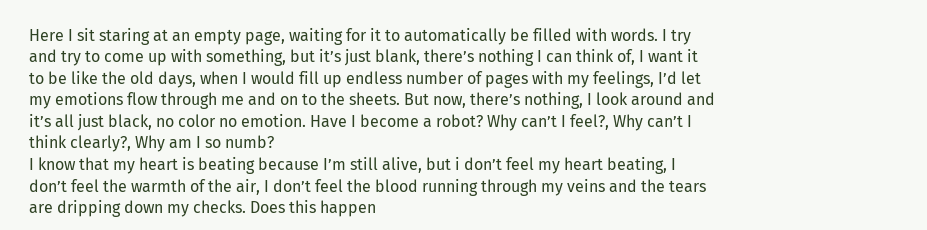Here I sit staring at an empty page, waiting for it to automatically be filled with words. I try and try to come up with something, but it’s just blank, there’s nothing I can think of, I want it to be like the old days, when I would fill up endless number of pages with my feelings, I’d let my emotions flow through me and on to the sheets. But now, there’s nothing, I look around and it’s all just black, no color no emotion. Have I become a robot? Why can’t I feel?, Why can’t I think clearly?, Why am I so numb?
I know that my heart is beating because I’m still alive, but i don’t feel my heart beating, I don’t feel the warmth of the air, I don’t feel the blood running through my veins and the tears are dripping down my checks. Does this happen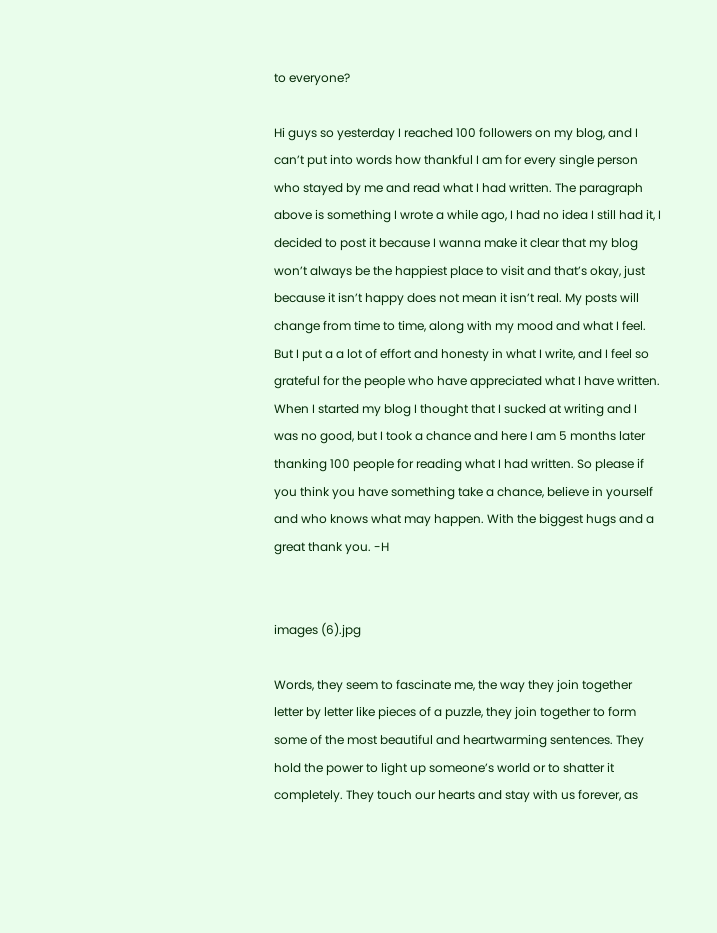to everyone?

Hi guys so yesterday I reached 100 followers on my blog, and I can’t put into words how thankful I am for every single person who stayed by me and read what I had written. The paragraph above is something I wrote a while ago, I had no idea I still had it, I decided to post it because I wanna make it clear that my blog won’t always be the happiest place to visit and that’s okay, just because it isn’t happy does not mean it isn’t real. My posts will change from time to time, along with my mood and what I feel. But I put a a lot of effort and honesty in what I write, and I feel so grateful for the people who have appreciated what I have written.
When I started my blog I thought that I sucked at writing and I was no good, but I took a chance and here I am 5 months later thanking 100 people for reading what I had written. So please if you think you have something take a chance, believe in yourself and who knows what may happen. With the biggest hugs and a great thank you. -H


images (6).jpg

Words, they seem to fascinate me, the way they join together letter by letter like pieces of a puzzle, they join together to form some of the most beautiful and heartwarming sentences. They hold the power to light up someone’s world or to shatter it completely. They touch our hearts and stay with us forever, as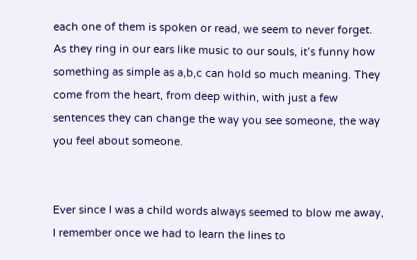each one of them is spoken or read, we seem to never forget. As they ring in our ears like music to our souls, it’s funny how something as simple as a,b,c can hold so much meaning. They come from the heart, from deep within, with just a few sentences they can change the way you see someone, the way you feel about someone.


Ever since I was a child words always seemed to blow me away, I remember once we had to learn the lines to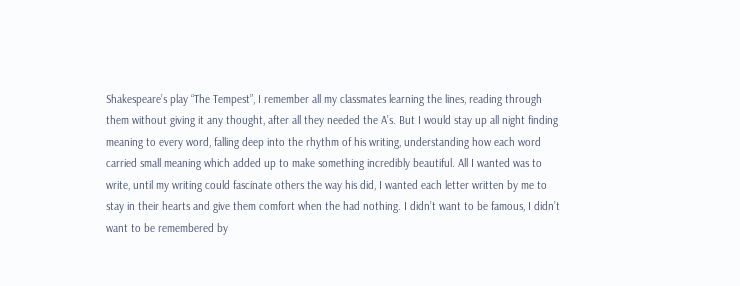Shakespeare’s play “The Tempest”, I remember all my classmates learning the lines, reading through them without giving it any thought, after all they needed the A’s. But I would stay up all night finding meaning to every word, falling deep into the rhythm of his writing, understanding how each word carried small meaning which added up to make something incredibly beautiful. All I wanted was to write, until my writing could fascinate others the way his did, I wanted each letter written by me to stay in their hearts and give them comfort when the had nothing. I didn’t want to be famous, I didn’t want to be remembered by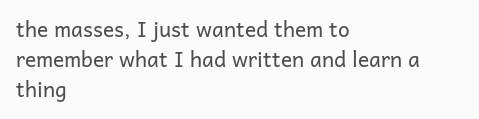the masses, I just wanted them to remember what I had written and learn a thing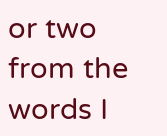or two from the words I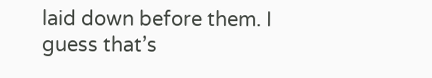laid down before them. I guess that’s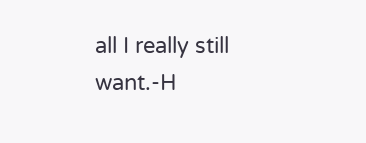all I really still want.-H